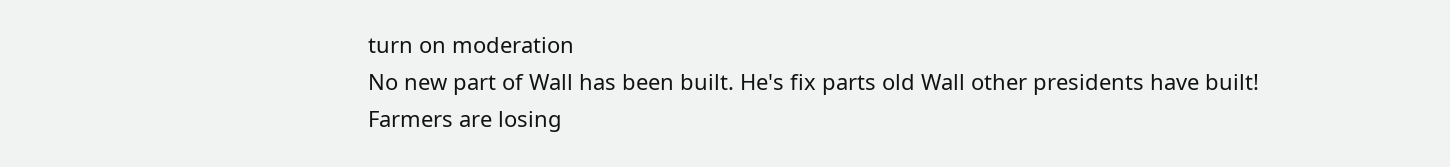turn on moderation
No new part of Wall has been built. He's fix parts old Wall other presidents have built! Farmers are losing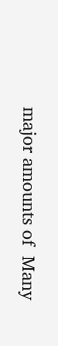major amounts of  Many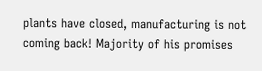plants have closed, manufacturing is not coming back! Majority of his promises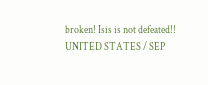broken! Isis is not defeated!!
UNITED STATES / SEP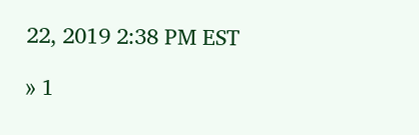22, 2019 2:38 PM EST

» 1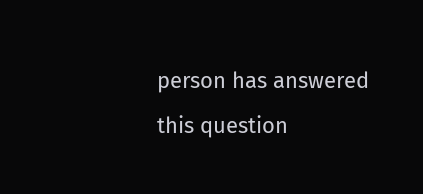person has answered this question